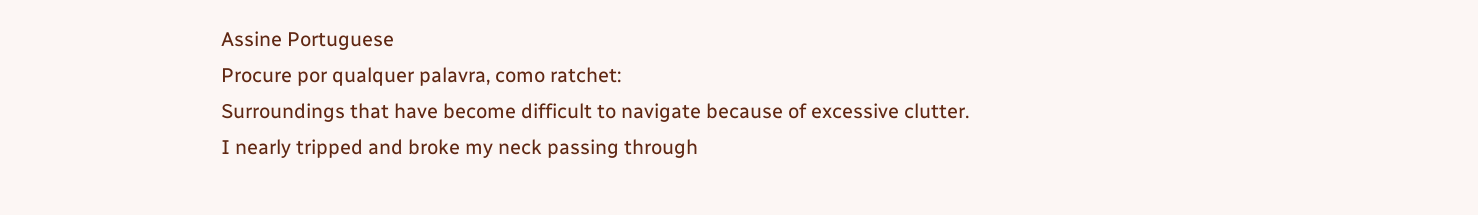Assine Portuguese
Procure por qualquer palavra, como ratchet:
Surroundings that have become difficult to navigate because of excessive clutter.
I nearly tripped and broke my neck passing through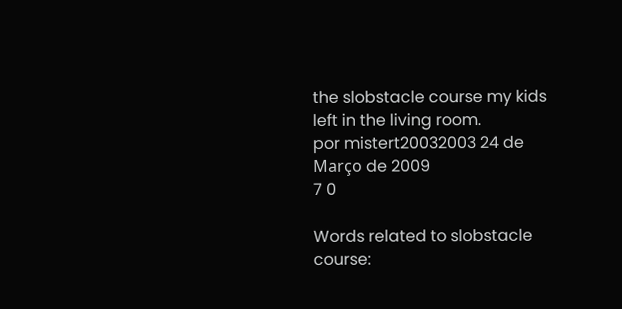the slobstacle course my kids left in the living room.
por mistert20032003 24 de Março de 2009
7 0

Words related to slobstacle course: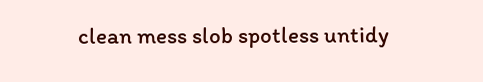clean mess slob spotless untidy